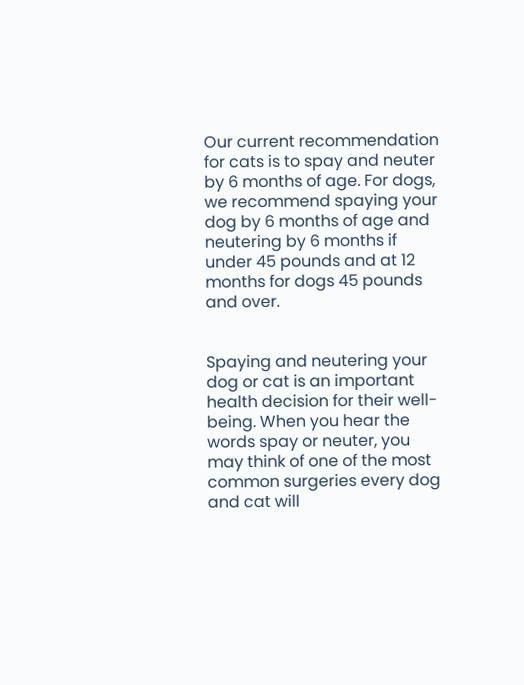Our current recommendation for cats is to spay and neuter by 6 months of age. For dogs, we recommend spaying your dog by 6 months of age and neutering by 6 months if under 45 pounds and at 12 months for dogs 45 pounds and over.


Spaying and neutering your dog or cat is an important health decision for their well-being. When you hear the words spay or neuter, you may think of one of the most common surgeries every dog and cat will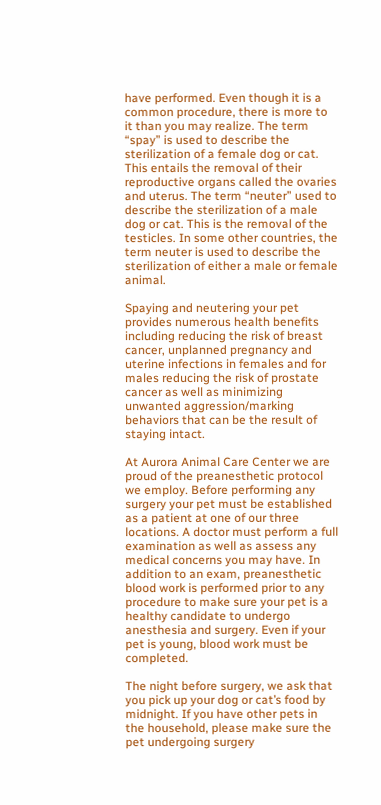have performed. Even though it is a common procedure, there is more to it than you may realize. The term “spay” is used to describe the sterilization of a female dog or cat. This entails the removal of their reproductive organs called the ovaries and uterus. The term “neuter” used to describe the sterilization of a male dog or cat. This is the removal of the testicles. In some other countries, the term neuter is used to describe the sterilization of either a male or female animal.

Spaying and neutering your pet provides numerous health benefits including reducing the risk of breast cancer, unplanned pregnancy and uterine infections in females and for males reducing the risk of prostate cancer as well as minimizing unwanted aggression/marking behaviors that can be the result of staying intact.

At Aurora Animal Care Center we are proud of the preanesthetic protocol we employ. Before performing any surgery your pet must be established as a patient at one of our three locations. A doctor must perform a full examination as well as assess any medical concerns you may have. In addition to an exam, preanesthetic blood work is performed prior to any procedure to make sure your pet is a healthy candidate to undergo anesthesia and surgery. Even if your pet is young, blood work must be completed.

The night before surgery, we ask that you pick up your dog or cat’s food by midnight. If you have other pets in the household, please make sure the pet undergoing surgery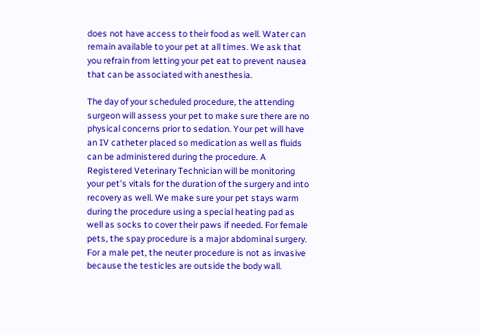does not have access to their food as well. Water can remain available to your pet at all times. We ask that you refrain from letting your pet eat to prevent nausea that can be associated with anesthesia.

The day of your scheduled procedure, the attending surgeon will assess your pet to make sure there are no physical concerns prior to sedation. Your pet will have an IV catheter placed so medication as well as fluids can be administered during the procedure. A Registered Veterinary Technician will be monitoring your pet’s vitals for the duration of the surgery and into recovery as well. We make sure your pet stays warm during the procedure using a special heating pad as well as socks to cover their paws if needed. For female pets, the spay procedure is a major abdominal surgery. For a male pet, the neuter procedure is not as invasive because the testicles are outside the body wall.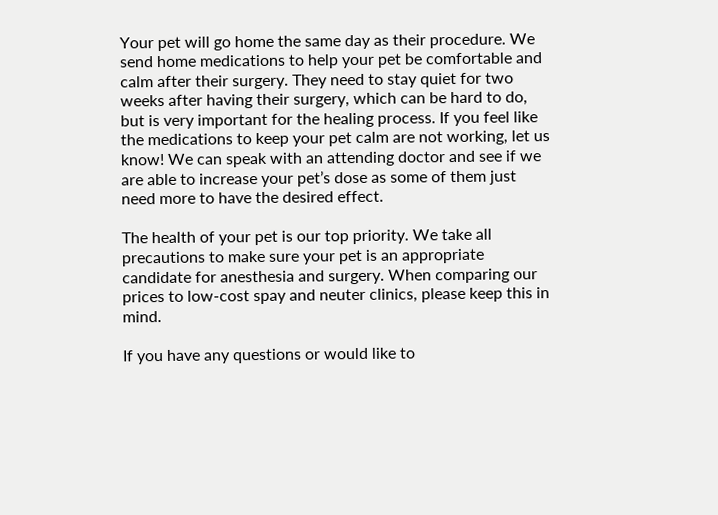Your pet will go home the same day as their procedure. We send home medications to help your pet be comfortable and calm after their surgery. They need to stay quiet for two weeks after having their surgery, which can be hard to do, but is very important for the healing process. If you feel like the medications to keep your pet calm are not working, let us know! We can speak with an attending doctor and see if we are able to increase your pet’s dose as some of them just need more to have the desired effect.

The health of your pet is our top priority. We take all precautions to make sure your pet is an appropriate candidate for anesthesia and surgery. When comparing our prices to low-cost spay and neuter clinics, please keep this in mind.

If you have any questions or would like to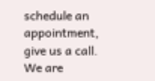schedule an appointment, give us a call. We are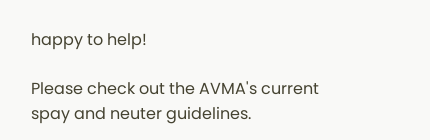happy to help!

Please check out the AVMA's current spay and neuter guidelines.